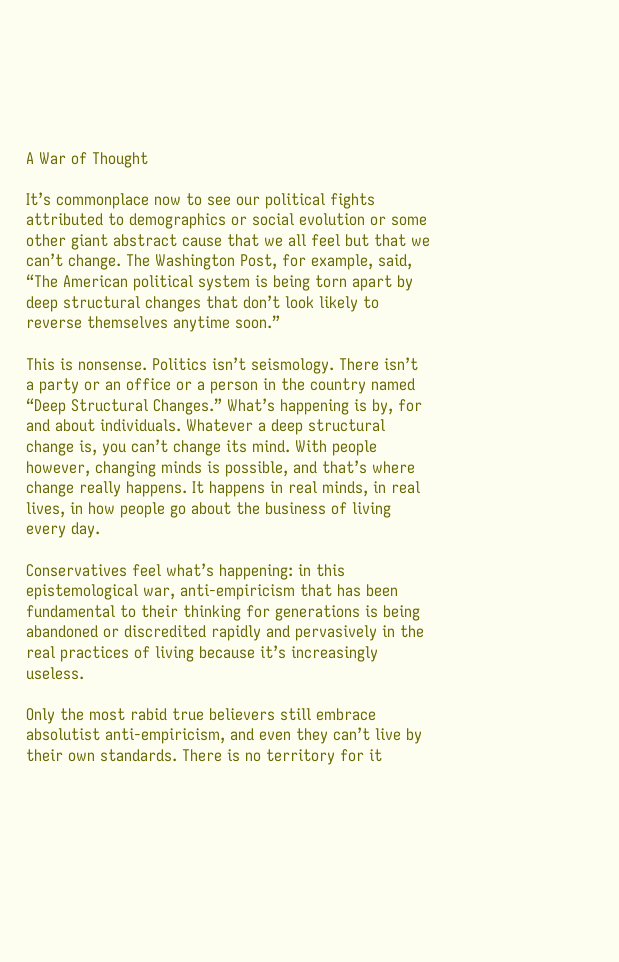A War of Thought

It’s commonplace now to see our political fights attributed to demographics or social evolution or some other giant abstract cause that we all feel but that we can’t change. The Washington Post, for example, said, “The American political system is being torn apart by deep structural changes that don’t look likely to reverse themselves anytime soon.”

This is nonsense. Politics isn’t seismology. There isn’t a party or an office or a person in the country named “Deep Structural Changes.” What’s happening is by, for and about individuals. Whatever a deep structural change is, you can’t change its mind. With people however, changing minds is possible, and that’s where change really happens. It happens in real minds, in real lives, in how people go about the business of living every day.

Conservatives feel what’s happening: in this epistemological war, anti-empiricism that has been fundamental to their thinking for generations is being abandoned or discredited rapidly and pervasively in the real practices of living because it’s increasingly useless.

Only the most rabid true believers still embrace absolutist anti-empiricism, and even they can’t live by their own standards. There is no territory for it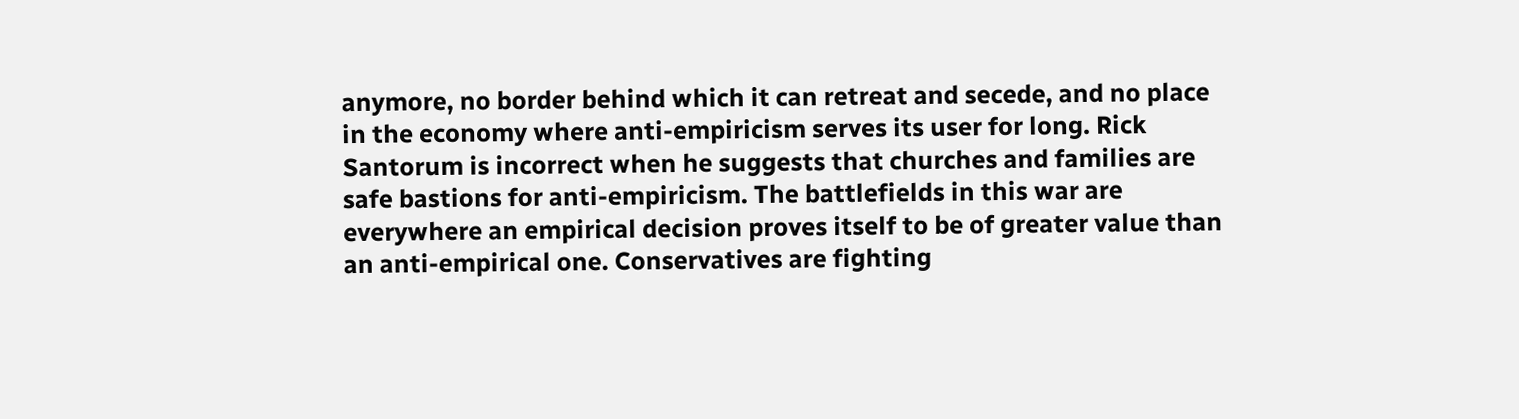anymore, no border behind which it can retreat and secede, and no place in the economy where anti-empiricism serves its user for long. Rick Santorum is incorrect when he suggests that churches and families are safe bastions for anti-empiricism. The battlefields in this war are everywhere an empirical decision proves itself to be of greater value than an anti-empirical one. Conservatives are fighting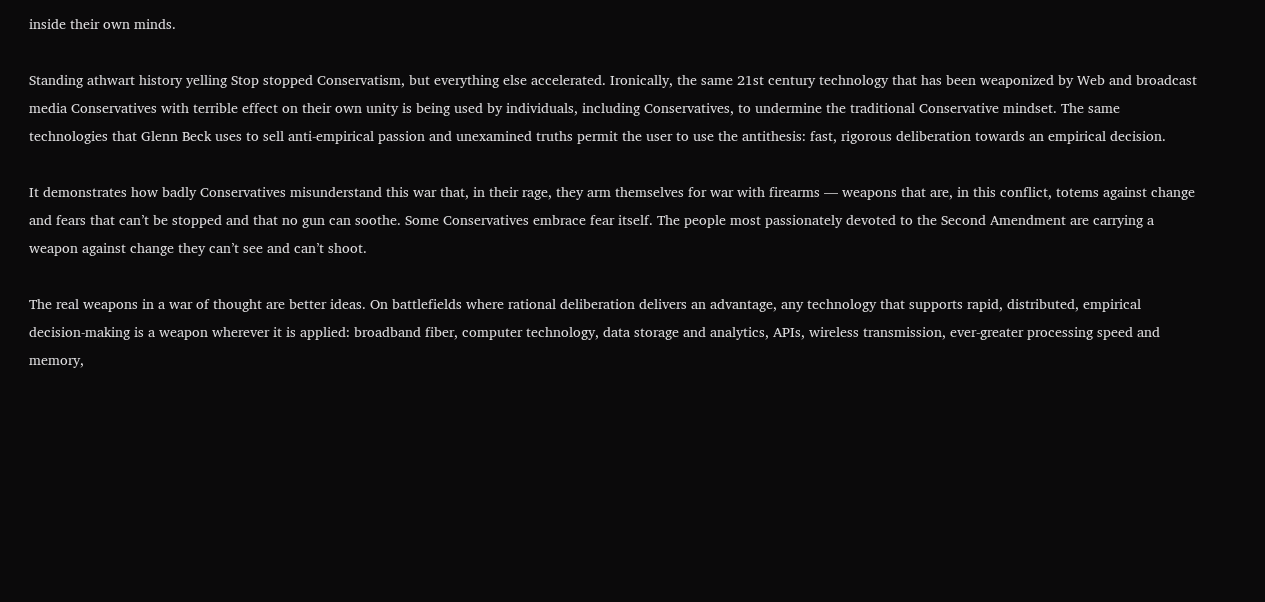inside their own minds.

Standing athwart history yelling Stop stopped Conservatism, but everything else accelerated. Ironically, the same 21st century technology that has been weaponized by Web and broadcast media Conservatives with terrible effect on their own unity is being used by individuals, including Conservatives, to undermine the traditional Conservative mindset. The same technologies that Glenn Beck uses to sell anti-empirical passion and unexamined truths permit the user to use the antithesis: fast, rigorous deliberation towards an empirical decision.

It demonstrates how badly Conservatives misunderstand this war that, in their rage, they arm themselves for war with firearms — weapons that are, in this conflict, totems against change and fears that can’t be stopped and that no gun can soothe. Some Conservatives embrace fear itself. The people most passionately devoted to the Second Amendment are carrying a weapon against change they can’t see and can’t shoot.

The real weapons in a war of thought are better ideas. On battlefields where rational deliberation delivers an advantage, any technology that supports rapid, distributed, empirical decision-making is a weapon wherever it is applied: broadband fiber, computer technology, data storage and analytics, APIs, wireless transmission, ever-greater processing speed and memory,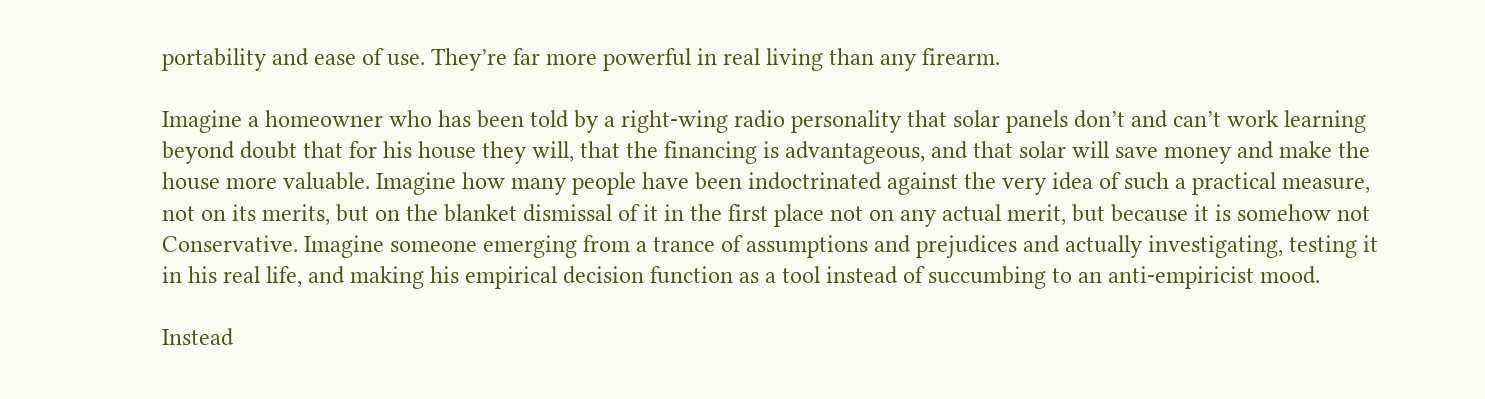portability and ease of use. They’re far more powerful in real living than any firearm.

Imagine a homeowner who has been told by a right-wing radio personality that solar panels don’t and can’t work learning beyond doubt that for his house they will, that the financing is advantageous, and that solar will save money and make the house more valuable. Imagine how many people have been indoctrinated against the very idea of such a practical measure, not on its merits, but on the blanket dismissal of it in the first place not on any actual merit, but because it is somehow not Conservative. Imagine someone emerging from a trance of assumptions and prejudices and actually investigating, testing it in his real life, and making his empirical decision function as a tool instead of succumbing to an anti-empiricist mood.

Instead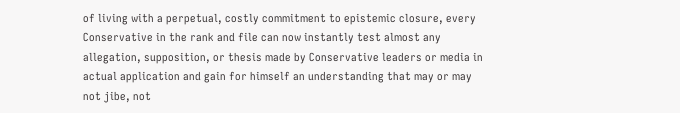of living with a perpetual, costly commitment to epistemic closure, every Conservative in the rank and file can now instantly test almost any allegation, supposition, or thesis made by Conservative leaders or media in actual application and gain for himself an understanding that may or may not jibe, not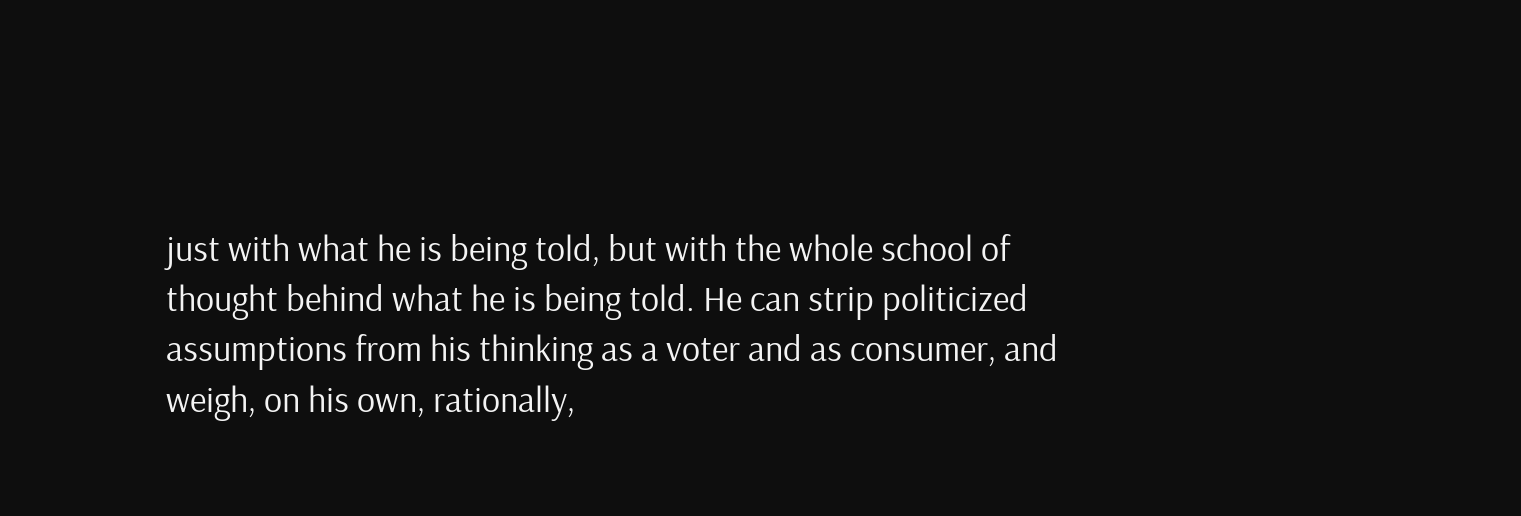just with what he is being told, but with the whole school of thought behind what he is being told. He can strip politicized assumptions from his thinking as a voter and as consumer, and weigh, on his own, rationally,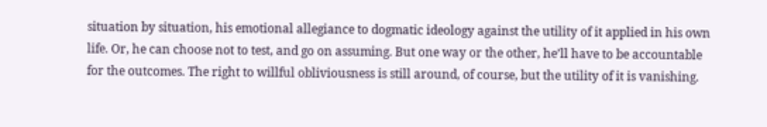situation by situation, his emotional allegiance to dogmatic ideology against the utility of it applied in his own life. Or, he can choose not to test, and go on assuming. But one way or the other, he’ll have to be accountable for the outcomes. The right to willful obliviousness is still around, of course, but the utility of it is vanishing.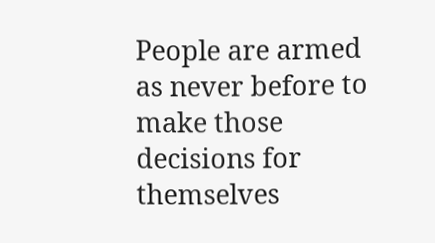People are armed as never before to make those decisions for themselves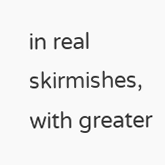in real skirmishes, with greater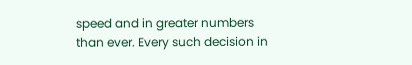speed and in greater numbers than ever. Every such decision in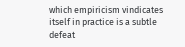which empiricism vindicates itself in practice is a subtle defeat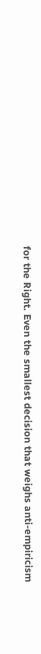for the Right. Even the smallest decision that weighs anti-empiricism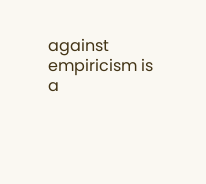against empiricism is a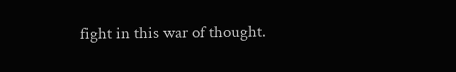fight in this war of thought.